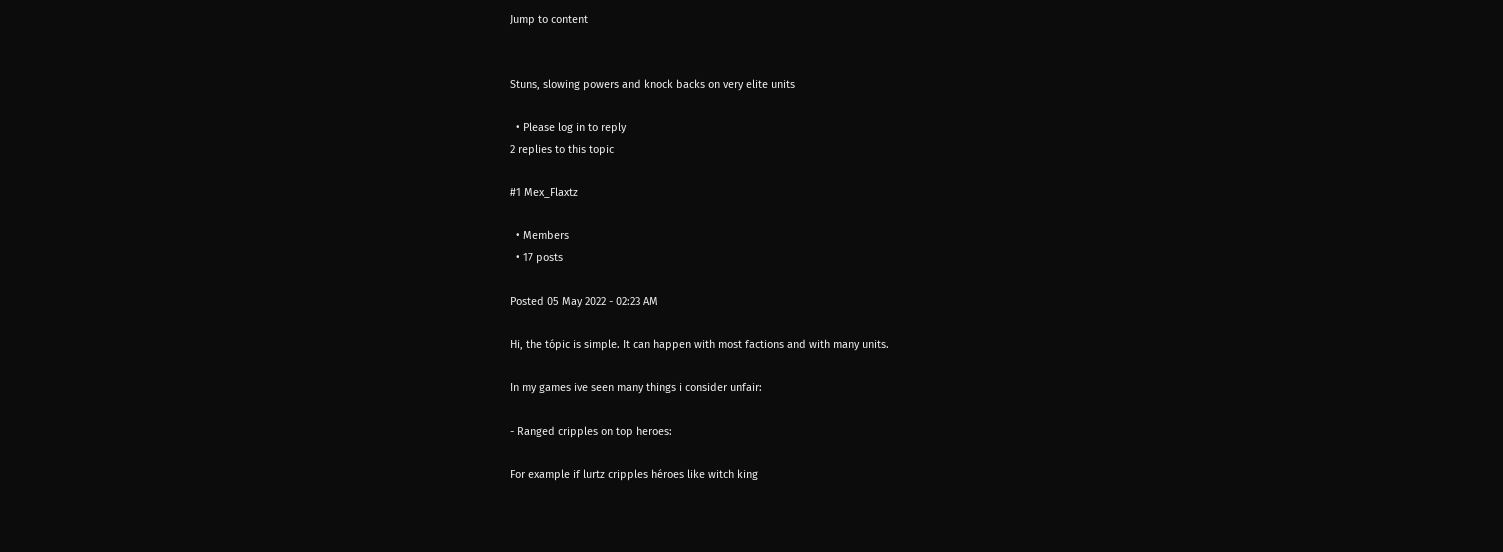Jump to content


Stuns, slowing powers and knock backs on very elite units

  • Please log in to reply
2 replies to this topic

#1 Mex_Flaxtz

  • Members
  • 17 posts

Posted 05 May 2022 - 02:23 AM

Hi, the tópic is simple. It can happen with most factions and with many units.

In my games ive seen many things i consider unfair:

- Ranged cripples on top heroes:

For example if lurtz cripples héroes like witch king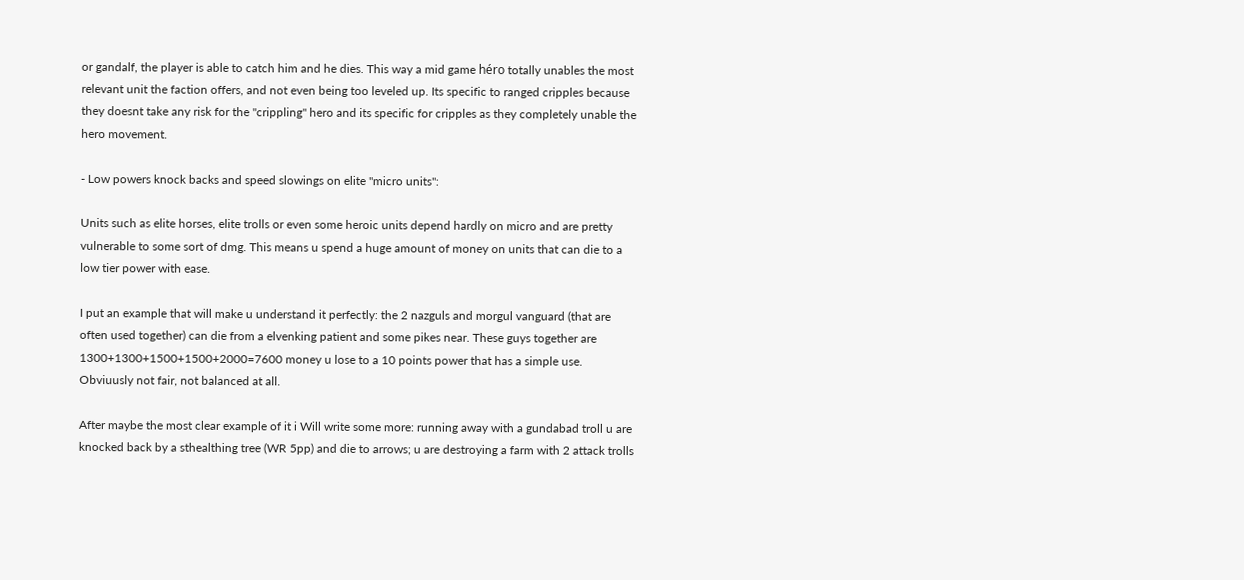or gandalf, the player is able to catch him and he dies. This way a mid game héro totally unables the most relevant unit the faction offers, and not even being too leveled up. Its specific to ranged cripples because they doesnt take any risk for the "crippling" hero and its specific for cripples as they completely unable the hero movement.

- Low powers knock backs and speed slowings on elite "micro units":

Units such as elite horses, elite trolls or even some heroic units depend hardly on micro and are pretty vulnerable to some sort of dmg. This means u spend a huge amount of money on units that can die to a low tier power with ease.

I put an example that will make u understand it perfectly: the 2 nazguls and morgul vanguard (that are often used together) can die from a elvenking patient and some pikes near. These guys together are 1300+1300+1500+1500+2000=7600 money u lose to a 10 points power that has a simple use. Obviuusly not fair, not balanced at all.

After maybe the most clear example of it i Will write some more: running away with a gundabad troll u are knocked back by a sthealthing tree (WR 5pp) and die to arrows; u are destroying a farm with 2 attack trolls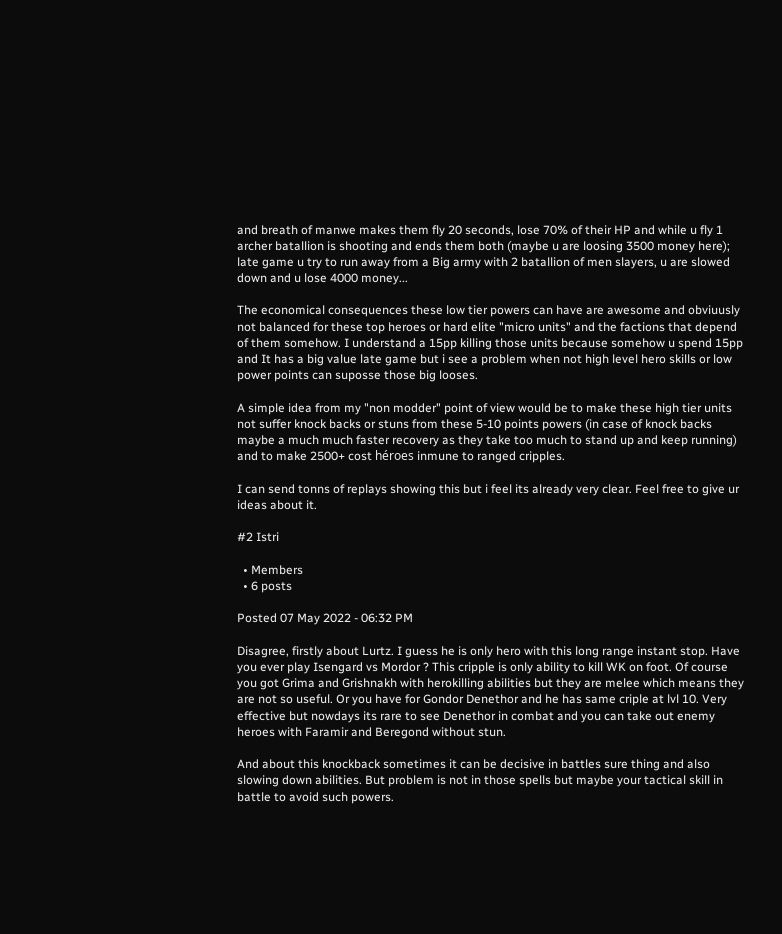and breath of manwe makes them fly 20 seconds, lose 70% of their HP and while u fly 1 archer batallion is shooting and ends them both (maybe u are loosing 3500 money here); late game u try to run away from a Big army with 2 batallion of men slayers, u are slowed down and u lose 4000 money...

The economical consequences these low tier powers can have are awesome and obviuusly not balanced for these top heroes or hard elite "micro units" and the factions that depend of them somehow. I understand a 15pp killing those units because somehow u spend 15pp and It has a big value late game but i see a problem when not high level hero skills or low power points can suposse those big looses.

A simple idea from my "non modder" point of view would be to make these high tier units not suffer knock backs or stuns from these 5-10 points powers (in case of knock backs maybe a much much faster recovery as they take too much to stand up and keep running) and to make 2500+ cost héroes inmune to ranged cripples.

I can send tonns of replays showing this but i feel its already very clear. Feel free to give ur ideas about it.

#2 Istri

  • Members
  • 6 posts

Posted 07 May 2022 - 06:32 PM

Disagree, firstly about Lurtz. I guess he is only hero with this long range instant stop. Have you ever play Isengard vs Mordor ? This cripple is only ability to kill WK on foot. Of course you got Grima and Grishnakh with herokilling abilities but they are melee which means they are not so useful. Or you have for Gondor Denethor and he has same criple at lvl 10. Very effective but nowdays its rare to see Denethor in combat and you can take out enemy heroes with Faramir and Beregond without stun.

And about this knockback sometimes it can be decisive in battles sure thing and also slowing down abilities. But problem is not in those spells but maybe your tactical skill in battle to avoid such powers.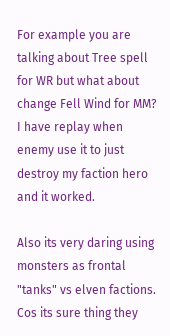For example you are talking about Tree spell for WR but what about change Fell Wind for MM? I have replay when enemy use it to just destroy my faction hero and it worked.

Also its very daring using monsters as frontal "tanks" vs elven factions. Cos its sure thing they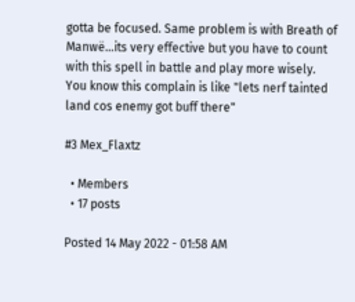gotta be focused. Same problem is with Breath of Manwë...its very effective but you have to count with this spell in battle and play more wisely. You know this complain is like "lets nerf tainted land cos enemy got buff there"

#3 Mex_Flaxtz

  • Members
  • 17 posts

Posted 14 May 2022 - 01:58 AM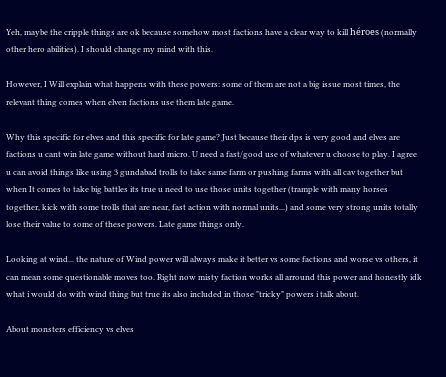Yeh, maybe the cripple things are ok because somehow most factions have a clear way to kill héroes (normally other hero abilities). I should change my mind with this.

However, I Will explain what happens with these powers: some of them are not a big issue most times, the relevant thing comes when elven factions use them late game.

Why this specific for elves and this specific for late game? Just because their dps is very good and elves are factions u cant win late game without hard micro. U need a fast/good use of whatever u choose to play. I agree u can avoid things like using 3 gundabad trolls to take same farm or pushing farms with all cav together but when It comes to take big battles its true u need to use those units together (trample with many horses together, kick with some trolls that are near, fast action with normal units...) and some very strong units totally lose their value to some of these powers. Late game things only.

Looking at wind... the nature of Wind power will always make it better vs some factions and worse vs others, it can mean some questionable moves too. Right now misty faction works all arround this power and honestly idk what i would do with wind thing but true its also included in those "tricky" powers i talk about.

About monsters efficiency vs elves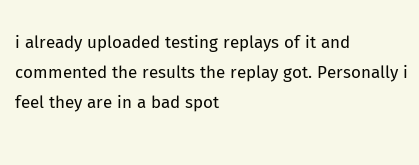i already uploaded testing replays of it and commented the results the replay got. Personally i feel they are in a bad spot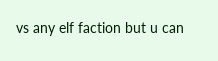vs any elf faction but u can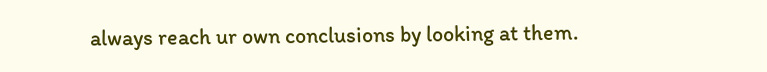always reach ur own conclusions by looking at them.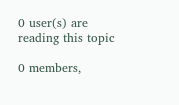0 user(s) are reading this topic

0 members,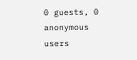0 guests, 0 anonymous users